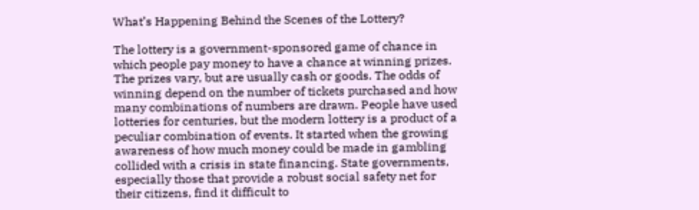What’s Happening Behind the Scenes of the Lottery?

The lottery is a government-sponsored game of chance in which people pay money to have a chance at winning prizes. The prizes vary, but are usually cash or goods. The odds of winning depend on the number of tickets purchased and how many combinations of numbers are drawn. People have used lotteries for centuries, but the modern lottery is a product of a peculiar combination of events. It started when the growing awareness of how much money could be made in gambling collided with a crisis in state financing. State governments, especially those that provide a robust social safety net for their citizens, find it difficult to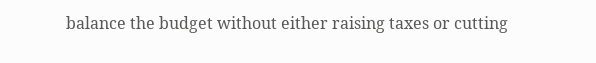balance the budget without either raising taxes or cutting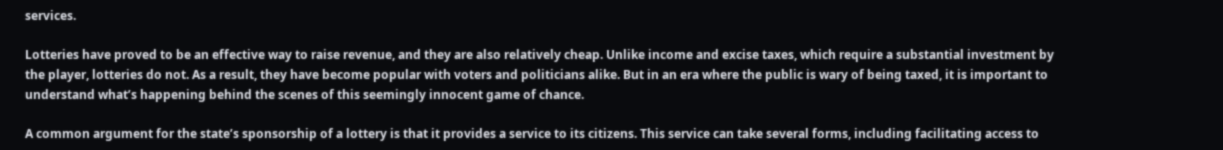services.

Lotteries have proved to be an effective way to raise revenue, and they are also relatively cheap. Unlike income and excise taxes, which require a substantial investment by the player, lotteries do not. As a result, they have become popular with voters and politicians alike. But in an era where the public is wary of being taxed, it is important to understand what’s happening behind the scenes of this seemingly innocent game of chance.

A common argument for the state’s sponsorship of a lottery is that it provides a service to its citizens. This service can take several forms, including facilitating access to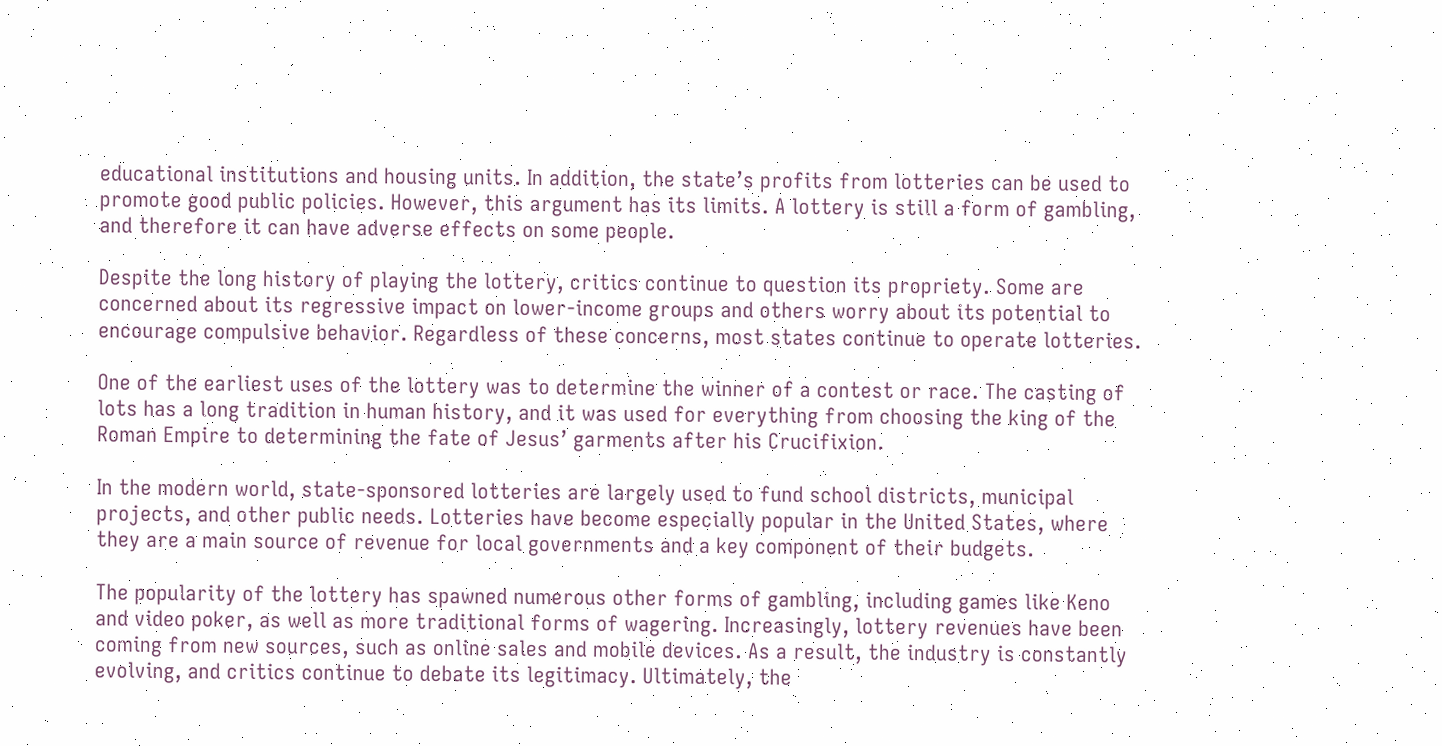educational institutions and housing units. In addition, the state’s profits from lotteries can be used to promote good public policies. However, this argument has its limits. A lottery is still a form of gambling, and therefore it can have adverse effects on some people.

Despite the long history of playing the lottery, critics continue to question its propriety. Some are concerned about its regressive impact on lower-income groups and others worry about its potential to encourage compulsive behavior. Regardless of these concerns, most states continue to operate lotteries.

One of the earliest uses of the lottery was to determine the winner of a contest or race. The casting of lots has a long tradition in human history, and it was used for everything from choosing the king of the Roman Empire to determining the fate of Jesus’ garments after his Crucifixion.

In the modern world, state-sponsored lotteries are largely used to fund school districts, municipal projects, and other public needs. Lotteries have become especially popular in the United States, where they are a main source of revenue for local governments and a key component of their budgets.

The popularity of the lottery has spawned numerous other forms of gambling, including games like Keno and video poker, as well as more traditional forms of wagering. Increasingly, lottery revenues have been coming from new sources, such as online sales and mobile devices. As a result, the industry is constantly evolving, and critics continue to debate its legitimacy. Ultimately, the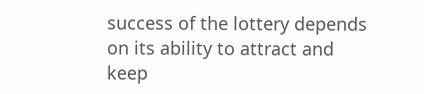success of the lottery depends on its ability to attract and keep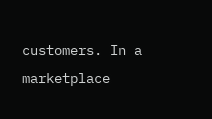customers. In a marketplace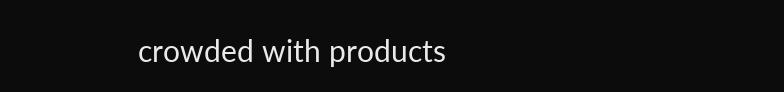crowded with products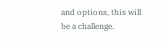and options, this will be a challenge.